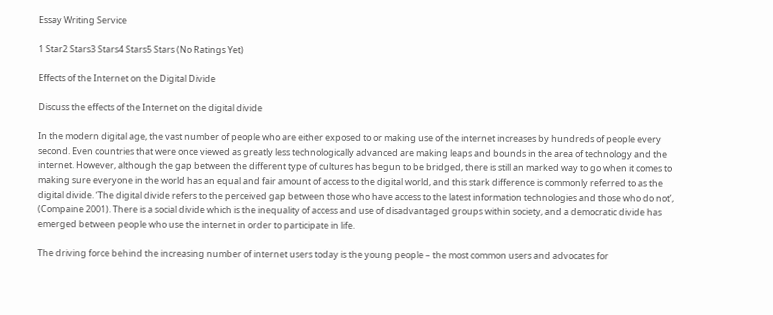Essay Writing Service

1 Star2 Stars3 Stars4 Stars5 Stars (No Ratings Yet)

Effects of the Internet on the Digital Divide

Discuss the effects of the Internet on the digital divide

In the modern digital age, the vast number of people who are either exposed to or making use of the internet increases by hundreds of people every second. Even countries that were once viewed as greatly less technologically advanced are making leaps and bounds in the area of technology and the internet. However, although the gap between the different type of cultures has begun to be bridged, there is still an marked way to go when it comes to making sure everyone in the world has an equal and fair amount of access to the digital world, and this stark difference is commonly referred to as the digital divide. ‘The digital divide refers to the perceived gap between those who have access to the latest information technologies and those who do not’, (Compaine 2001). There is a social divide which is the inequality of access and use of disadvantaged groups within society, and a democratic divide has emerged between people who use the internet in order to participate in life.

The driving force behind the increasing number of internet users today is the young people – the most common users and advocates for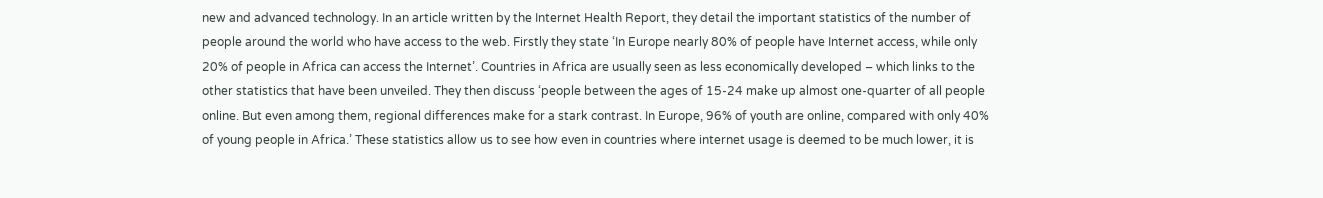new and advanced technology. In an article written by the Internet Health Report, they detail the important statistics of the number of people around the world who have access to the web. Firstly they state ‘In Europe nearly 80% of people have Internet access, while only 20% of people in Africa can access the Internet’. Countries in Africa are usually seen as less economically developed – which links to the other statistics that have been unveiled. They then discuss ‘people between the ages of 15-24 make up almost one-quarter of all people online. But even among them, regional differences make for a stark contrast. In Europe, 96% of youth are online, compared with only 40% of young people in Africa.’ These statistics allow us to see how even in countries where internet usage is deemed to be much lower, it is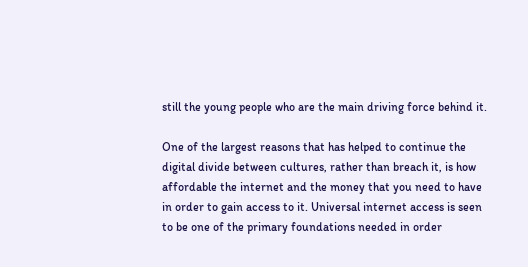still the young people who are the main driving force behind it.

One of the largest reasons that has helped to continue the digital divide between cultures, rather than breach it, is how affordable the internet and the money that you need to have in order to gain access to it. Universal internet access is seen to be one of the primary foundations needed in order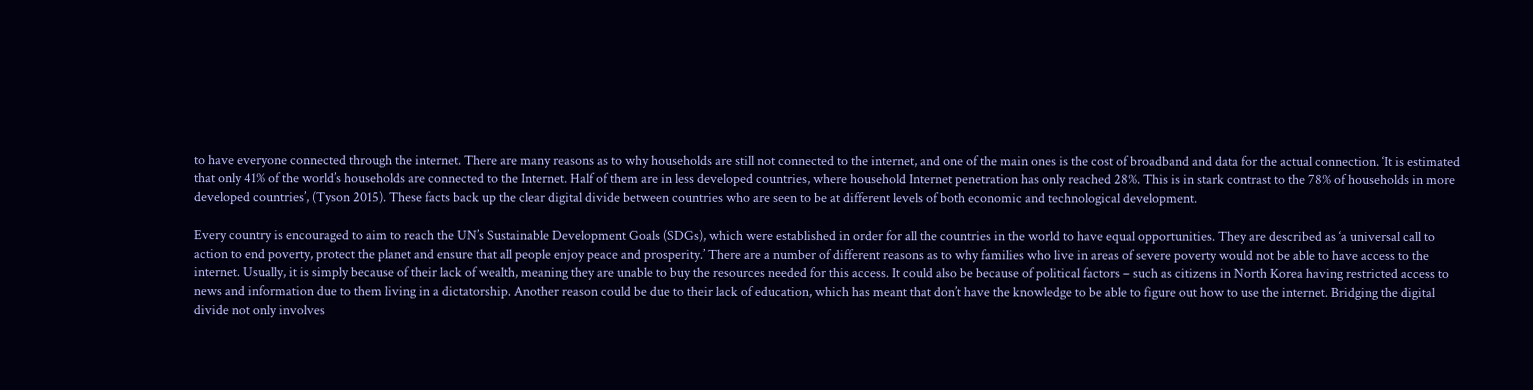to have everyone connected through the internet. There are many reasons as to why households are still not connected to the internet, and one of the main ones is the cost of broadband and data for the actual connection. ‘It is estimated that only 41% of the world’s households are connected to the Internet. Half of them are in less developed countries, where household Internet penetration has only reached 28%. This is in stark contrast to the 78% of households in more developed countries’, (Tyson 2015). These facts back up the clear digital divide between countries who are seen to be at different levels of both economic and technological development.

Every country is encouraged to aim to reach the UN’s Sustainable Development Goals (SDGs), which were established in order for all the countries in the world to have equal opportunities. They are described as ‘a universal call to action to end poverty, protect the planet and ensure that all people enjoy peace and prosperity.’ There are a number of different reasons as to why families who live in areas of severe poverty would not be able to have access to the internet. Usually, it is simply because of their lack of wealth, meaning they are unable to buy the resources needed for this access. It could also be because of political factors – such as citizens in North Korea having restricted access to news and information due to them living in a dictatorship. Another reason could be due to their lack of education, which has meant that don’t have the knowledge to be able to figure out how to use the internet. Bridging the digital divide not only involves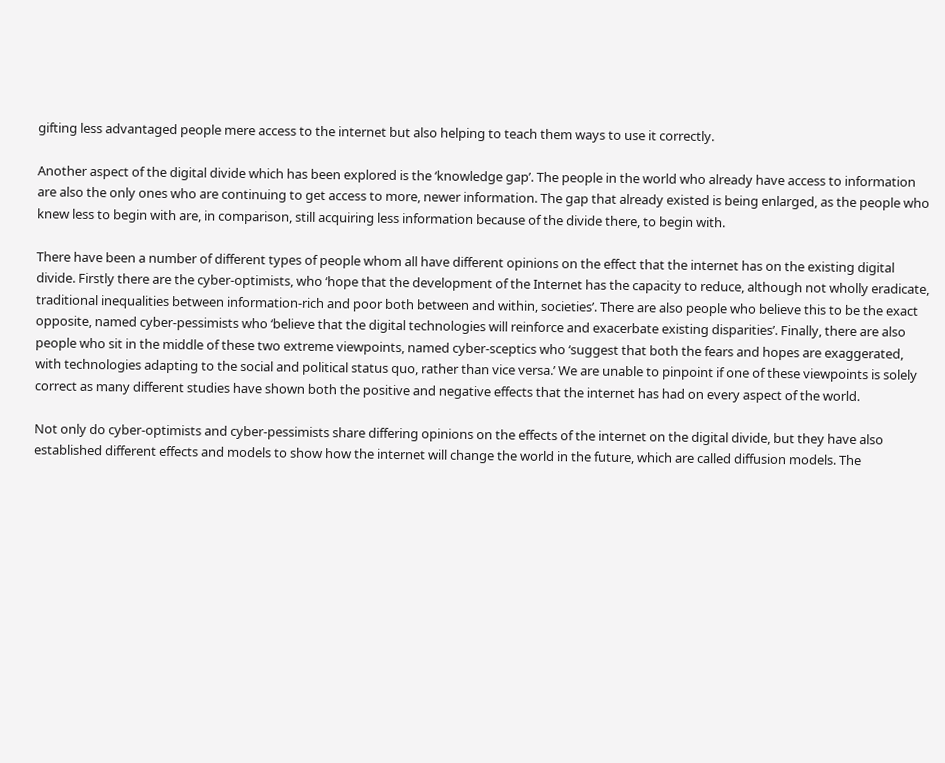gifting less advantaged people mere access to the internet but also helping to teach them ways to use it correctly.

Another aspect of the digital divide which has been explored is the ‘knowledge gap’. The people in the world who already have access to information are also the only ones who are continuing to get access to more, newer information. The gap that already existed is being enlarged, as the people who knew less to begin with are, in comparison, still acquiring less information because of the divide there, to begin with.

There have been a number of different types of people whom all have different opinions on the effect that the internet has on the existing digital divide. Firstly there are the cyber-optimists, who ‘hope that the development of the Internet has the capacity to reduce, although not wholly eradicate, traditional inequalities between information-rich and poor both between and within, societies’. There are also people who believe this to be the exact opposite, named cyber-pessimists who ‘believe that the digital technologies will reinforce and exacerbate existing disparities’. Finally, there are also people who sit in the middle of these two extreme viewpoints, named cyber-sceptics who ‘suggest that both the fears and hopes are exaggerated, with technologies adapting to the social and political status quo, rather than vice versa.’ We are unable to pinpoint if one of these viewpoints is solely correct as many different studies have shown both the positive and negative effects that the internet has had on every aspect of the world.

Not only do cyber-optimists and cyber-pessimists share differing opinions on the effects of the internet on the digital divide, but they have also established different effects and models to show how the internet will change the world in the future, which are called diffusion models. The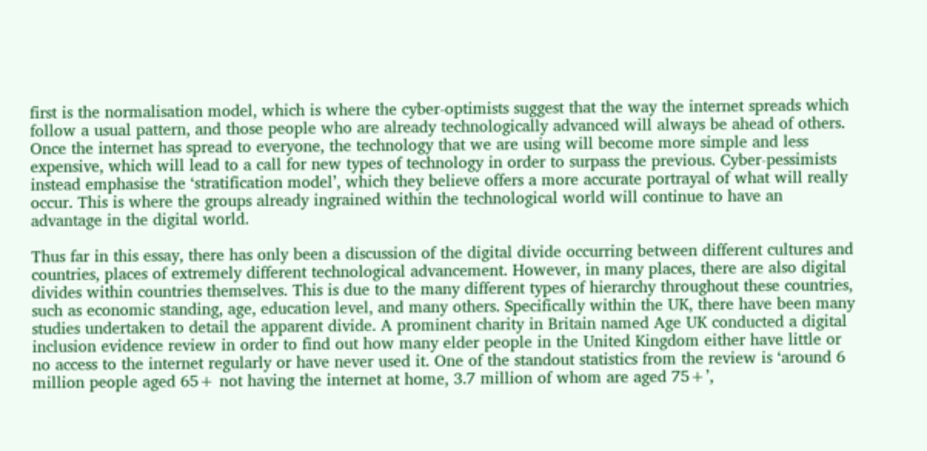first is the normalisation model, which is where the cyber-optimists suggest that the way the internet spreads which follow a usual pattern, and those people who are already technologically advanced will always be ahead of others. Once the internet has spread to everyone, the technology that we are using will become more simple and less expensive, which will lead to a call for new types of technology in order to surpass the previous. Cyber-pessimists instead emphasise the ‘stratification model’, which they believe offers a more accurate portrayal of what will really occur. This is where the groups already ingrained within the technological world will continue to have an advantage in the digital world.

Thus far in this essay, there has only been a discussion of the digital divide occurring between different cultures and countries, places of extremely different technological advancement. However, in many places, there are also digital divides within countries themselves. This is due to the many different types of hierarchy throughout these countries, such as economic standing, age, education level, and many others. Specifically within the UK, there have been many studies undertaken to detail the apparent divide. A prominent charity in Britain named Age UK conducted a digital inclusion evidence review in order to find out how many elder people in the United Kingdom either have little or no access to the internet regularly or have never used it. One of the standout statistics from the review is ‘around 6 million people aged 65+ not having the internet at home, 3.7 million of whom are aged 75+’,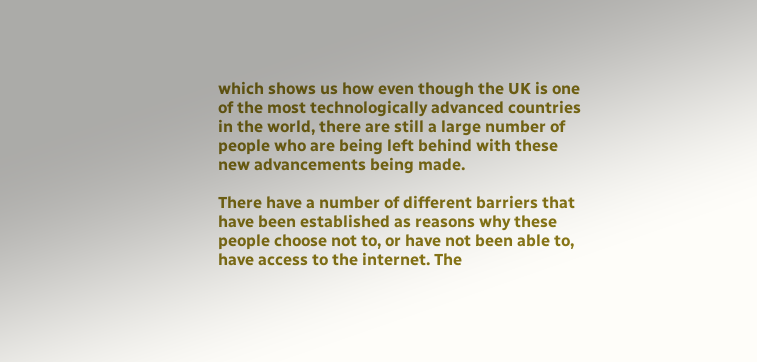which shows us how even though the UK is one of the most technologically advanced countries in the world, there are still a large number of people who are being left behind with these new advancements being made.

There have a number of different barriers that have been established as reasons why these people choose not to, or have not been able to, have access to the internet. The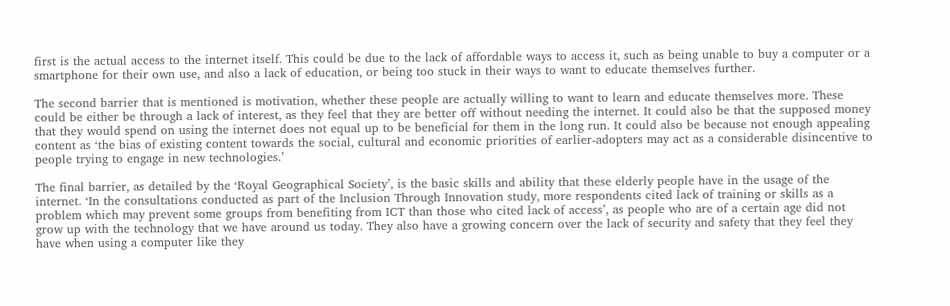first is the actual access to the internet itself. This could be due to the lack of affordable ways to access it, such as being unable to buy a computer or a smartphone for their own use, and also a lack of education, or being too stuck in their ways to want to educate themselves further.

The second barrier that is mentioned is motivation, whether these people are actually willing to want to learn and educate themselves more. These could be either be through a lack of interest, as they feel that they are better off without needing the internet. It could also be that the supposed money that they would spend on using the internet does not equal up to be beneficial for them in the long run. It could also be because not enough appealing content as ‘the bias of existing content towards the social, cultural and economic priorities of earlier-adopters may act as a considerable disincentive to people trying to engage in new technologies.’

The final barrier, as detailed by the ‘Royal Geographical Society’, is the basic skills and ability that these elderly people have in the usage of the internet. ‘In the consultations conducted as part of the Inclusion Through Innovation study, more respondents cited lack of training or skills as a problem which may prevent some groups from benefiting from ICT than those who cited lack of access’, as people who are of a certain age did not grow up with the technology that we have around us today. They also have a growing concern over the lack of security and safety that they feel they have when using a computer like they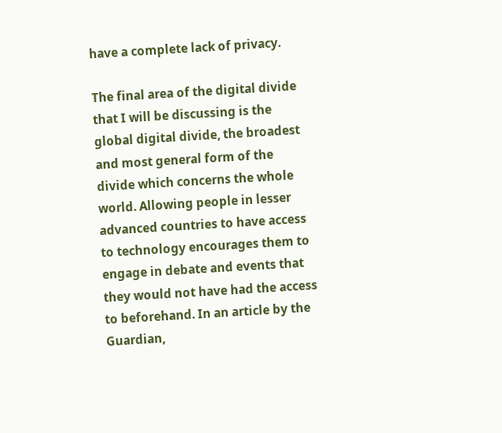have a complete lack of privacy.

The final area of the digital divide that I will be discussing is the global digital divide, the broadest and most general form of the divide which concerns the whole world. Allowing people in lesser advanced countries to have access to technology encourages them to engage in debate and events that they would not have had the access to beforehand. In an article by the Guardian,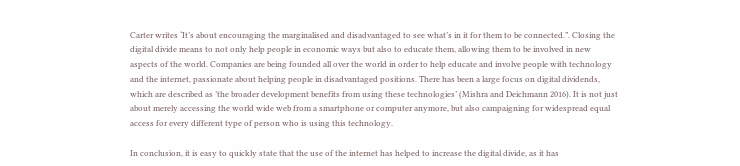Carter writes ‘It’s about encouraging the marginalised and disadvantaged to see what’s in it for them to be connected.”. Closing the digital divide means to not only help people in economic ways but also to educate them, allowing them to be involved in new aspects of the world. Companies are being founded all over the world in order to help educate and involve people with technology and the internet, passionate about helping people in disadvantaged positions. There has been a large focus on digital dividends, which are described as ’the broader development benefits from using these technologies’ (Mishra and Deichmann 2016). It is not just about merely accessing the world wide web from a smartphone or computer anymore, but also campaigning for widespread equal access for every different type of person who is using this technology.

In conclusion, it is easy to quickly state that the use of the internet has helped to increase the digital divide, as it has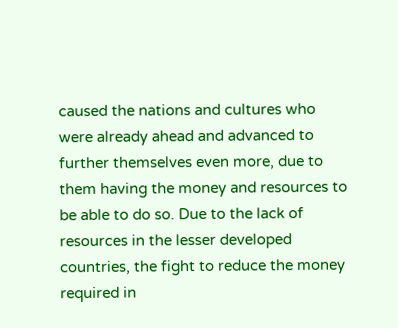caused the nations and cultures who were already ahead and advanced to further themselves even more, due to them having the money and resources to be able to do so. Due to the lack of resources in the lesser developed countries, the fight to reduce the money required in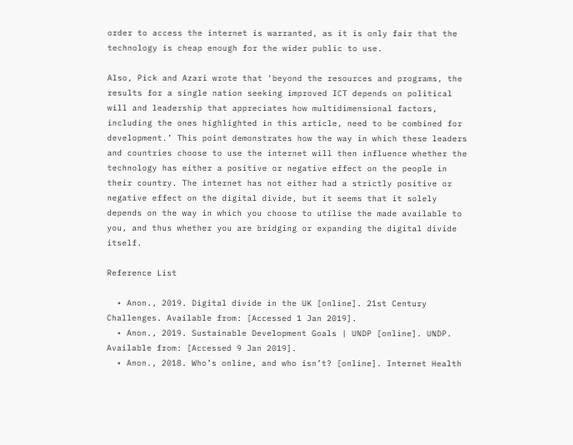order to access the internet is warranted, as it is only fair that the technology is cheap enough for the wider public to use.

Also, Pick and Azari wrote that ‘beyond the resources and programs, the results for a single nation seeking improved ICT depends on political will and leadership that appreciates how multidimensional factors, including the ones highlighted in this article, need to be combined for development.’ This point demonstrates how the way in which these leaders and countries choose to use the internet will then influence whether the technology has either a positive or negative effect on the people in their country. The internet has not either had a strictly positive or negative effect on the digital divide, but it seems that it solely depends on the way in which you choose to utilise the made available to you, and thus whether you are bridging or expanding the digital divide itself.

Reference List

  • Anon., 2019. Digital divide in the UK [online]. 21st Century Challenges. Available from: [Accessed 1 Jan 2019].
  • Anon., 2019. Sustainable Development Goals | UNDP [online]. UNDP. Available from: [Accessed 9 Jan 2019].
  • Anon., 2018. Who’s online, and who isn’t? [online]. Internet Health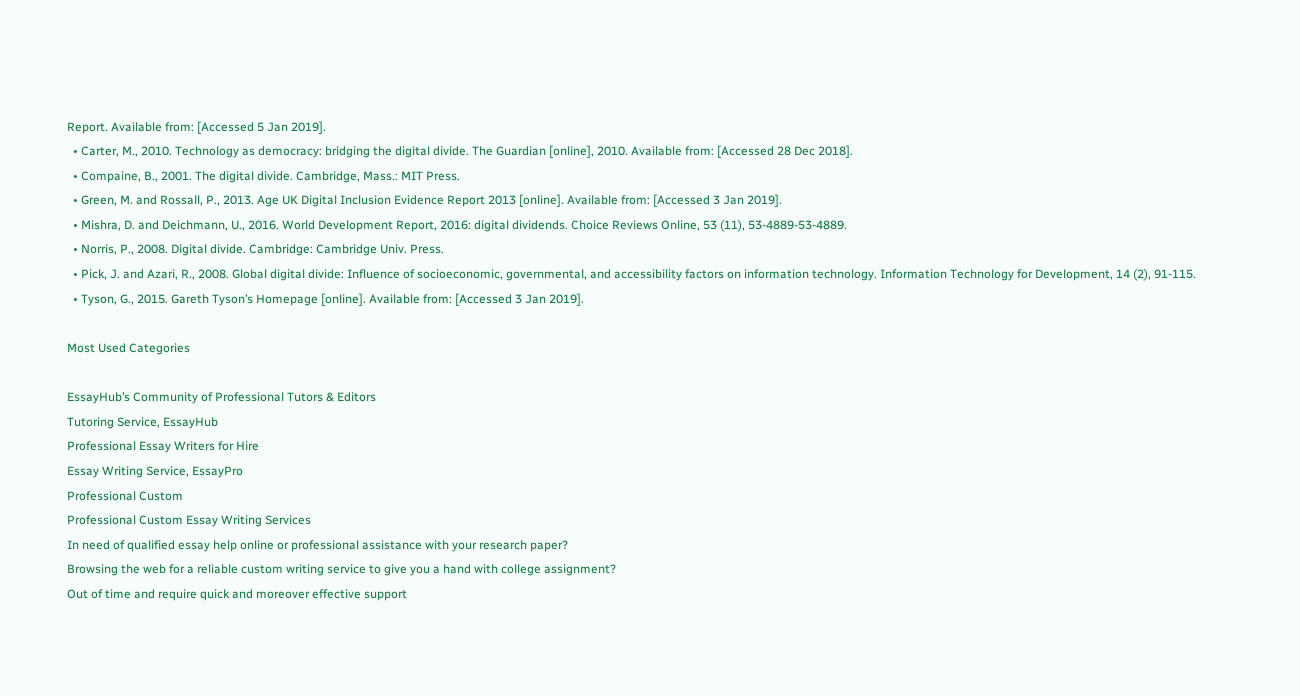Report. Available from: [Accessed 5 Jan 2019].
  • Carter, M., 2010. Technology as democracy: bridging the digital divide. The Guardian [online], 2010. Available from: [Accessed 28 Dec 2018].
  • Compaine, B., 2001. The digital divide. Cambridge, Mass.: MIT Press.
  • Green, M. and Rossall, P., 2013. Age UK Digital Inclusion Evidence Report 2013 [online]. Available from: [Accessed 3 Jan 2019].
  • Mishra, D. and Deichmann, U., 2016. World Development Report, 2016: digital dividends. Choice Reviews Online, 53 (11), 53-4889-53-4889.
  • Norris, P., 2008. Digital divide. Cambridge: Cambridge Univ. Press.
  • Pick, J. and Azari, R., 2008. Global digital divide: Influence of socioeconomic, governmental, and accessibility factors on information technology. Information Technology for Development, 14 (2), 91-115.
  • Tyson, G., 2015. Gareth Tyson’s Homepage [online]. Available from: [Accessed 3 Jan 2019].

Most Used Categories

EssayHub’s Community of Professional Tutors & Editors
Tutoring Service, EssayHub
Professional Essay Writers for Hire
Essay Writing Service, EssayPro
Professional Custom
Professional Custom Essay Writing Services
In need of qualified essay help online or professional assistance with your research paper?
Browsing the web for a reliable custom writing service to give you a hand with college assignment?
Out of time and require quick and moreover effective support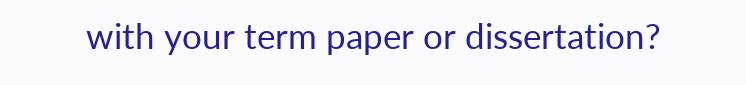with your term paper or dissertation?